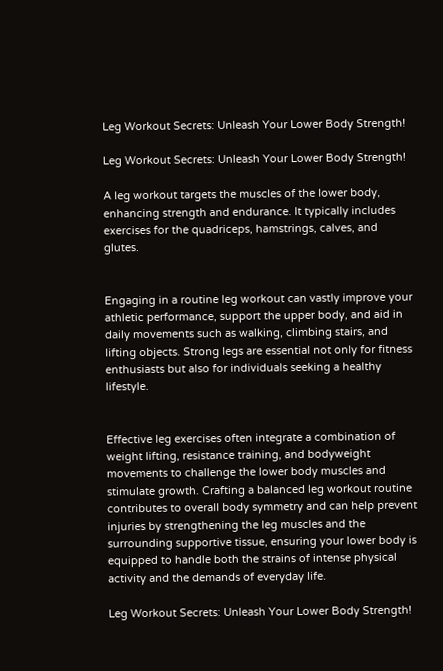Leg Workout Secrets: Unleash Your Lower Body Strength!

Leg Workout Secrets: Unleash Your Lower Body Strength!

A leg workout targets the muscles of the lower body, enhancing strength and endurance. It typically includes exercises for the quadriceps, hamstrings, calves, and glutes.


Engaging in a routine leg workout can vastly improve your athletic performance, support the upper body, and aid in daily movements such as walking, climbing stairs, and lifting objects. Strong legs are essential not only for fitness enthusiasts but also for individuals seeking a healthy lifestyle.


Effective leg exercises often integrate a combination of weight lifting, resistance training, and bodyweight movements to challenge the lower body muscles and stimulate growth. Crafting a balanced leg workout routine contributes to overall body symmetry and can help prevent injuries by strengthening the leg muscles and the surrounding supportive tissue, ensuring your lower body is equipped to handle both the strains of intense physical activity and the demands of everyday life.

Leg Workout Secrets: Unleash Your Lower Body Strength!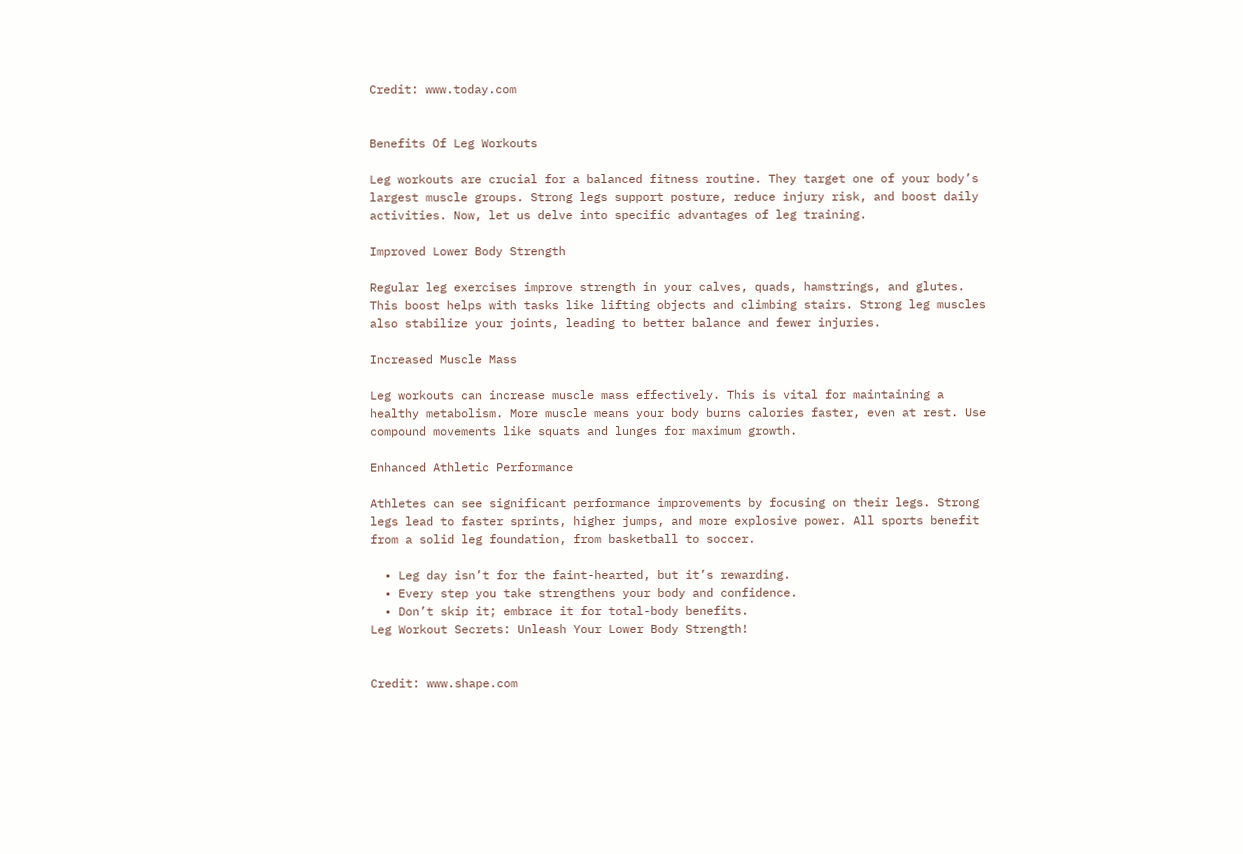Credit: www.today.com


Benefits Of Leg Workouts

Leg workouts are crucial for a balanced fitness routine. They target one of your body’s largest muscle groups. Strong legs support posture, reduce injury risk, and boost daily activities. Now, let us delve into specific advantages of leg training.

Improved Lower Body Strength

Regular leg exercises improve strength in your calves, quads, hamstrings, and glutes. This boost helps with tasks like lifting objects and climbing stairs. Strong leg muscles also stabilize your joints, leading to better balance and fewer injuries.

Increased Muscle Mass

Leg workouts can increase muscle mass effectively. This is vital for maintaining a healthy metabolism. More muscle means your body burns calories faster, even at rest. Use compound movements like squats and lunges for maximum growth.

Enhanced Athletic Performance

Athletes can see significant performance improvements by focusing on their legs. Strong legs lead to faster sprints, higher jumps, and more explosive power. All sports benefit from a solid leg foundation, from basketball to soccer.

  • Leg day isn’t for the faint-hearted, but it’s rewarding.
  • Every step you take strengthens your body and confidence.
  • Don’t skip it; embrace it for total-body benefits.
Leg Workout Secrets: Unleash Your Lower Body Strength!


Credit: www.shape.com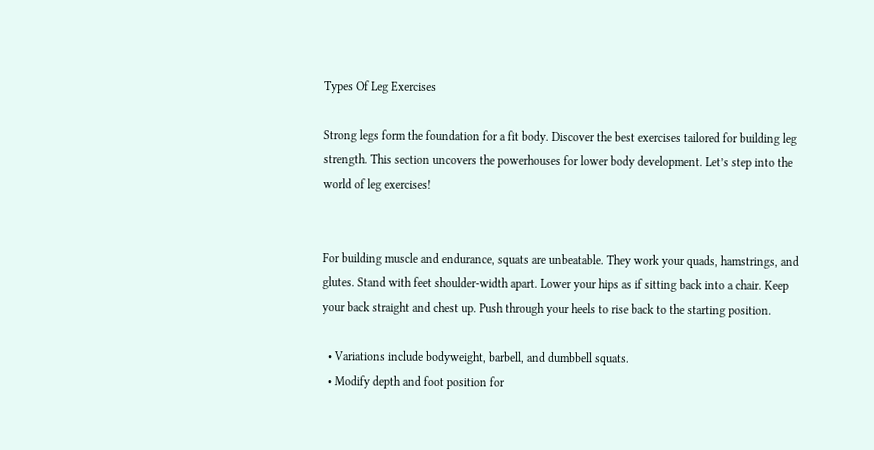Types Of Leg Exercises

Strong legs form the foundation for a fit body. Discover the best exercises tailored for building leg strength. This section uncovers the powerhouses for lower body development. Let’s step into the world of leg exercises!


For building muscle and endurance, squats are unbeatable. They work your quads, hamstrings, and glutes. Stand with feet shoulder-width apart. Lower your hips as if sitting back into a chair. Keep your back straight and chest up. Push through your heels to rise back to the starting position.

  • Variations include bodyweight, barbell, and dumbbell squats.
  • Modify depth and foot position for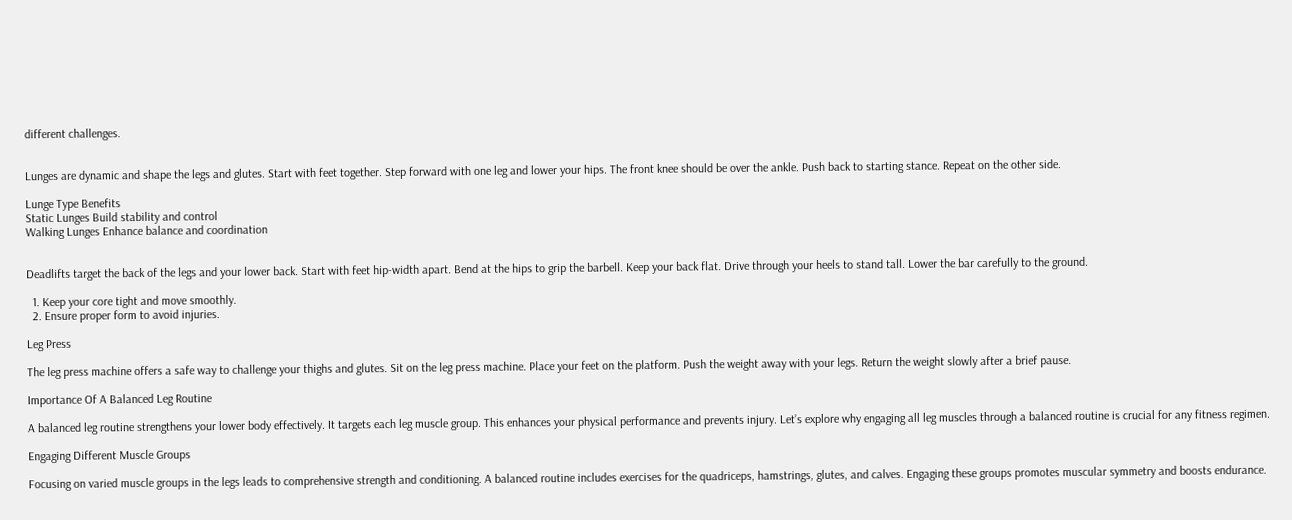different challenges.


Lunges are dynamic and shape the legs and glutes. Start with feet together. Step forward with one leg and lower your hips. The front knee should be over the ankle. Push back to starting stance. Repeat on the other side.

Lunge Type Benefits
Static Lunges Build stability and control
Walking Lunges Enhance balance and coordination


Deadlifts target the back of the legs and your lower back. Start with feet hip-width apart. Bend at the hips to grip the barbell. Keep your back flat. Drive through your heels to stand tall. Lower the bar carefully to the ground.

  1. Keep your core tight and move smoothly.
  2. Ensure proper form to avoid injuries.

Leg Press

The leg press machine offers a safe way to challenge your thighs and glutes. Sit on the leg press machine. Place your feet on the platform. Push the weight away with your legs. Return the weight slowly after a brief pause.

Importance Of A Balanced Leg Routine

A balanced leg routine strengthens your lower body effectively. It targets each leg muscle group. This enhances your physical performance and prevents injury. Let’s explore why engaging all leg muscles through a balanced routine is crucial for any fitness regimen.

Engaging Different Muscle Groups

Focusing on varied muscle groups in the legs leads to comprehensive strength and conditioning. A balanced routine includes exercises for the quadriceps, hamstrings, glutes, and calves. Engaging these groups promotes muscular symmetry and boosts endurance.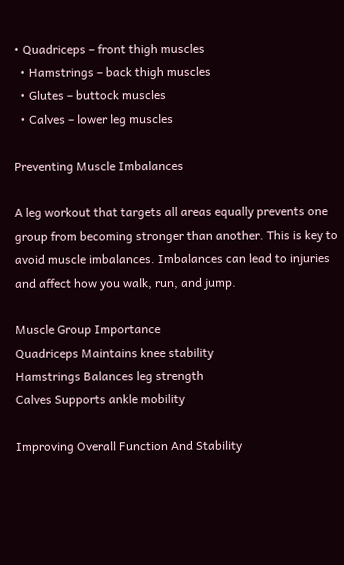• Quadriceps – front thigh muscles
  • Hamstrings – back thigh muscles
  • Glutes – buttock muscles
  • Calves – lower leg muscles

Preventing Muscle Imbalances

A leg workout that targets all areas equally prevents one group from becoming stronger than another. This is key to avoid muscle imbalances. Imbalances can lead to injuries and affect how you walk, run, and jump.

Muscle Group Importance
Quadriceps Maintains knee stability
Hamstrings Balances leg strength
Calves Supports ankle mobility

Improving Overall Function And Stability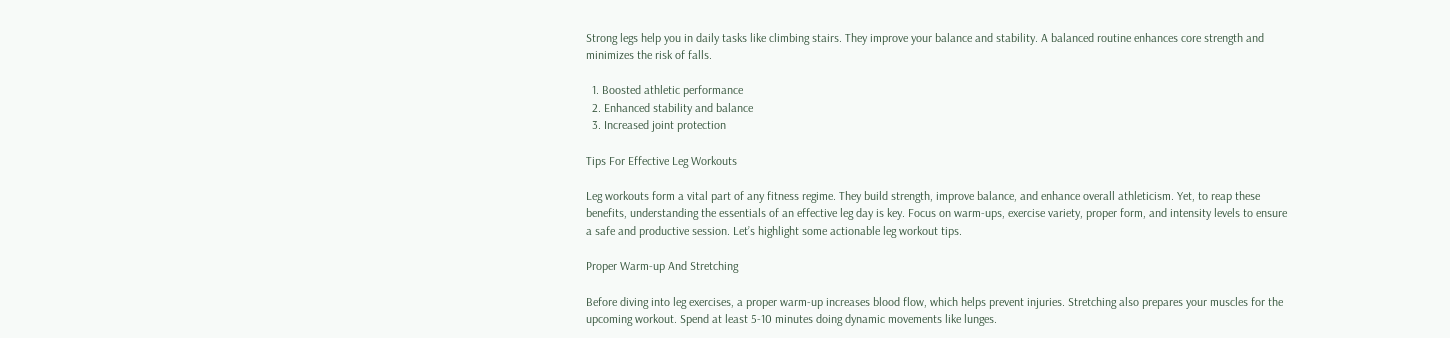Strong legs help you in daily tasks like climbing stairs. They improve your balance and stability. A balanced routine enhances core strength and minimizes the risk of falls.

  1. Boosted athletic performance
  2. Enhanced stability and balance
  3. Increased joint protection

Tips For Effective Leg Workouts

Leg workouts form a vital part of any fitness regime. They build strength, improve balance, and enhance overall athleticism. Yet, to reap these benefits, understanding the essentials of an effective leg day is key. Focus on warm-ups, exercise variety, proper form, and intensity levels to ensure a safe and productive session. Let’s highlight some actionable leg workout tips.

Proper Warm-up And Stretching

Before diving into leg exercises, a proper warm-up increases blood flow, which helps prevent injuries. Stretching also prepares your muscles for the upcoming workout. Spend at least 5-10 minutes doing dynamic movements like lunges.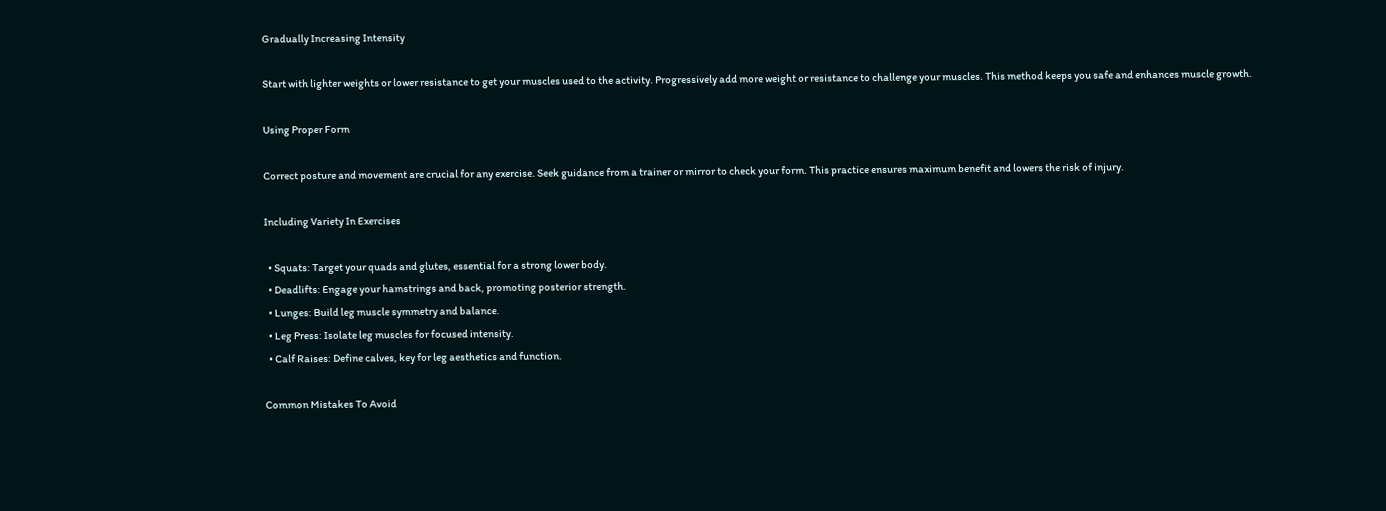Gradually Increasing Intensity

Start with lighter weights or lower resistance to get your muscles used to the activity. Progressively add more weight or resistance to challenge your muscles. This method keeps you safe and enhances muscle growth.

Using Proper Form

Correct posture and movement are crucial for any exercise. Seek guidance from a trainer or mirror to check your form. This practice ensures maximum benefit and lowers the risk of injury.

Including Variety In Exercises

  • Squats: Target your quads and glutes, essential for a strong lower body.
  • Deadlifts: Engage your hamstrings and back, promoting posterior strength.
  • Lunges: Build leg muscle symmetry and balance.
  • Leg Press: Isolate leg muscles for focused intensity.
  • Calf Raises: Define calves, key for leg aesthetics and function.

Common Mistakes To Avoid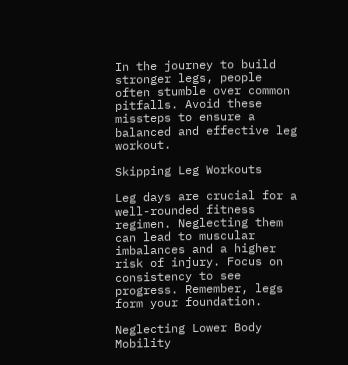In the journey to build stronger legs, people often stumble over common pitfalls. Avoid these missteps to ensure a balanced and effective leg workout.

Skipping Leg Workouts

Leg days are crucial for a well-rounded fitness regimen. Neglecting them can lead to muscular imbalances and a higher risk of injury. Focus on consistency to see progress. Remember, legs form your foundation.

Neglecting Lower Body Mobility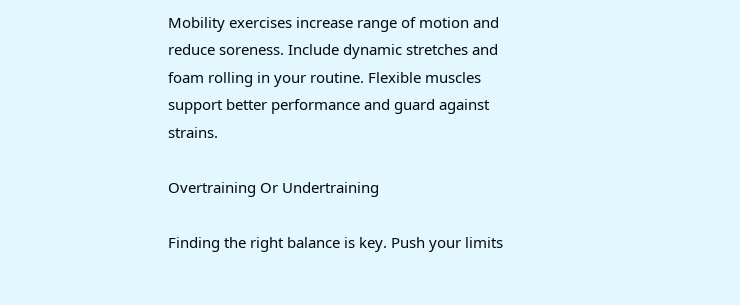Mobility exercises increase range of motion and reduce soreness. Include dynamic stretches and foam rolling in your routine. Flexible muscles support better performance and guard against strains.

Overtraining Or Undertraining

Finding the right balance is key. Push your limits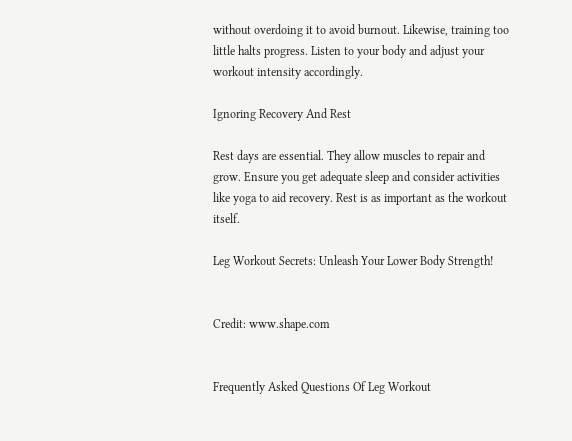without overdoing it to avoid burnout. Likewise, training too little halts progress. Listen to your body and adjust your workout intensity accordingly.

Ignoring Recovery And Rest

Rest days are essential. They allow muscles to repair and grow. Ensure you get adequate sleep and consider activities like yoga to aid recovery. Rest is as important as the workout itself.

Leg Workout Secrets: Unleash Your Lower Body Strength!


Credit: www.shape.com


Frequently Asked Questions Of Leg Workout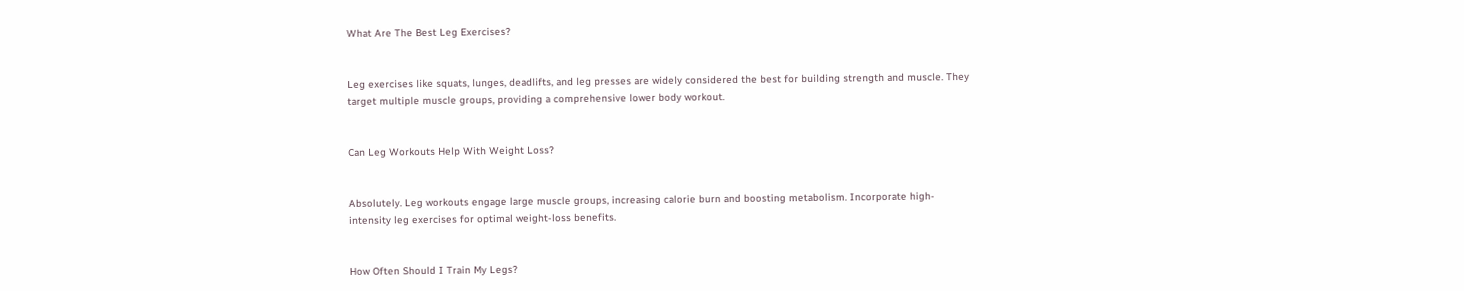What Are The Best Leg Exercises?


Leg exercises like squats, lunges, deadlifts, and leg presses are widely considered the best for building strength and muscle. They target multiple muscle groups, providing a comprehensive lower body workout.


Can Leg Workouts Help With Weight Loss?


Absolutely. Leg workouts engage large muscle groups, increasing calorie burn and boosting metabolism. Incorporate high-intensity leg exercises for optimal weight-loss benefits.


How Often Should I Train My Legs?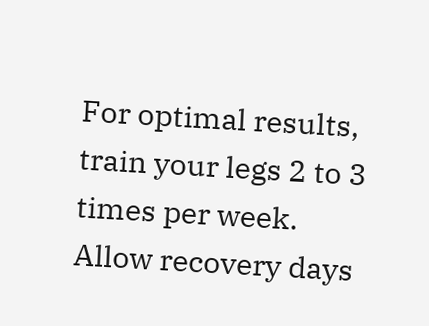For optimal results, train your legs 2 to 3 times per week. Allow recovery days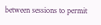between sessions to permit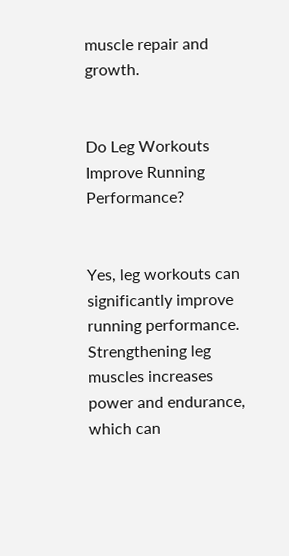muscle repair and growth.


Do Leg Workouts Improve Running Performance?


Yes, leg workouts can significantly improve running performance. Strengthening leg muscles increases power and endurance, which can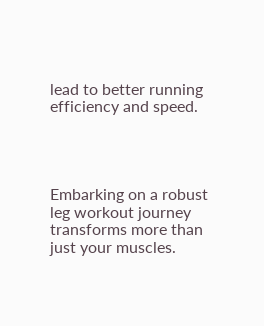lead to better running efficiency and speed.




Embarking on a robust leg workout journey transforms more than just your muscles.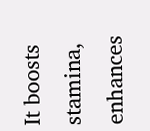It boosts stamina, enhances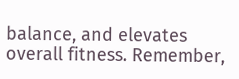balance, and elevates overall fitness. Remember,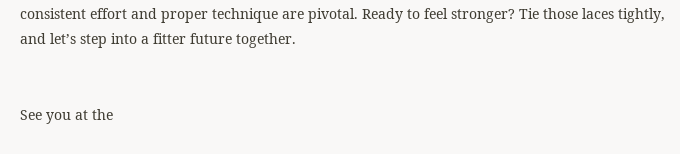consistent effort and proper technique are pivotal. Ready to feel stronger? Tie those laces tightly, and let’s step into a fitter future together.


See you at the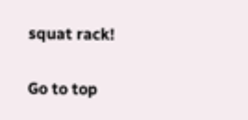squat rack!

Go to top